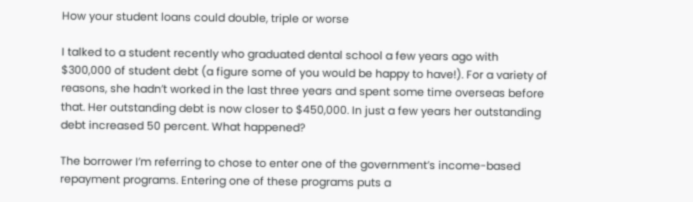How your student loans could double, triple or worse

I talked to a student recently who graduated dental school a few years ago with $300,000 of student debt (a figure some of you would be happy to have!). For a variety of reasons, she hadn’t worked in the last three years and spent some time overseas before that. Her outstanding debt is now closer to $450,000. In just a few years her outstanding debt increased 50 percent. What happened?

The borrower I’m referring to chose to enter one of the government’s income-based repayment programs. Entering one of these programs puts a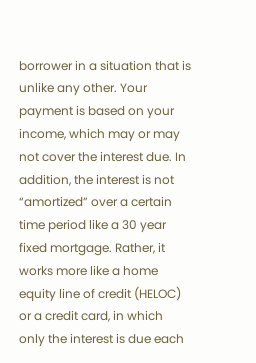borrower in a situation that is unlike any other. Your payment is based on your income, which may or may not cover the interest due. In addition, the interest is not “amortized” over a certain time period like a 30 year fixed mortgage. Rather, it works more like a home equity line of credit (HELOC) or a credit card, in which only the interest is due each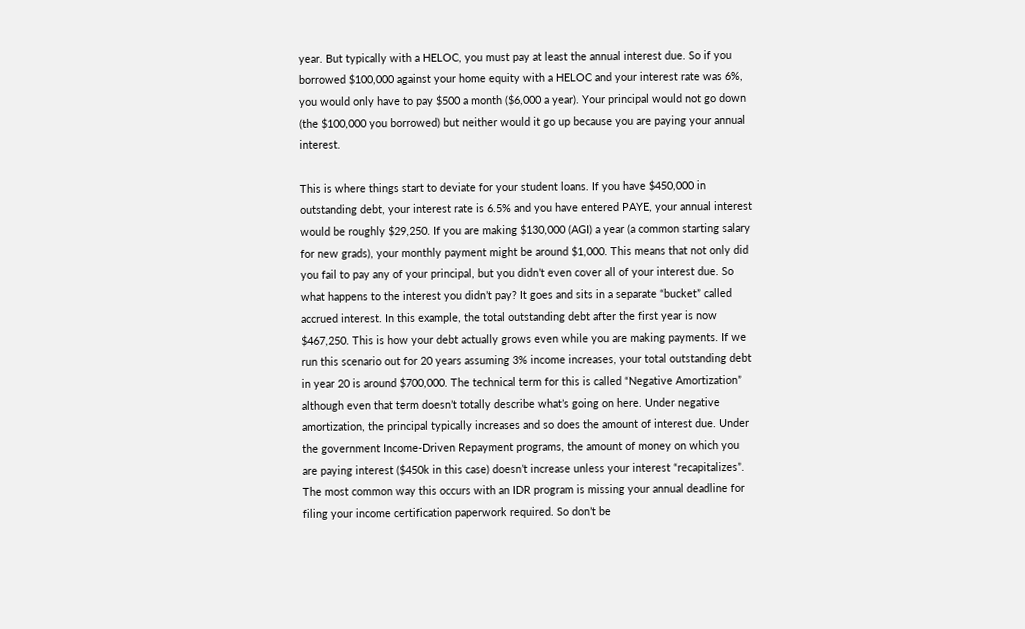year. But typically with a HELOC, you must pay at least the annual interest due. So if you borrowed $100,000 against your home equity with a HELOC and your interest rate was 6%, you would only have to pay $500 a month ($6,000 a year). Your principal would not go down (the $100,000 you borrowed) but neither would it go up because you are paying your annual interest.

This is where things start to deviate for your student loans. If you have $450,000 in outstanding debt, your interest rate is 6.5% and you have entered PAYE, your annual interest would be roughly $29,250. If you are making $130,000 (AGI) a year (a common starting salary for new grads), your monthly payment might be around $1,000. This means that not only did you fail to pay any of your principal, but you didn’t even cover all of your interest due. So what happens to the interest you didn’t pay? It goes and sits in a separate “bucket” called accrued interest. In this example, the total outstanding debt after the first year is now $467,250. This is how your debt actually grows even while you are making payments. If we run this scenario out for 20 years assuming 3% income increases, your total outstanding debt in year 20 is around $700,000. The technical term for this is called “Negative Amortization” although even that term doesn’t totally describe what’s going on here. Under negative amortization, the principal typically increases and so does the amount of interest due. Under the government Income-Driven Repayment programs, the amount of money on which you are paying interest ($450k in this case) doesn’t increase unless your interest “recapitalizes”. The most common way this occurs with an IDR program is missing your annual deadline for filing your income certification paperwork required. So don’t be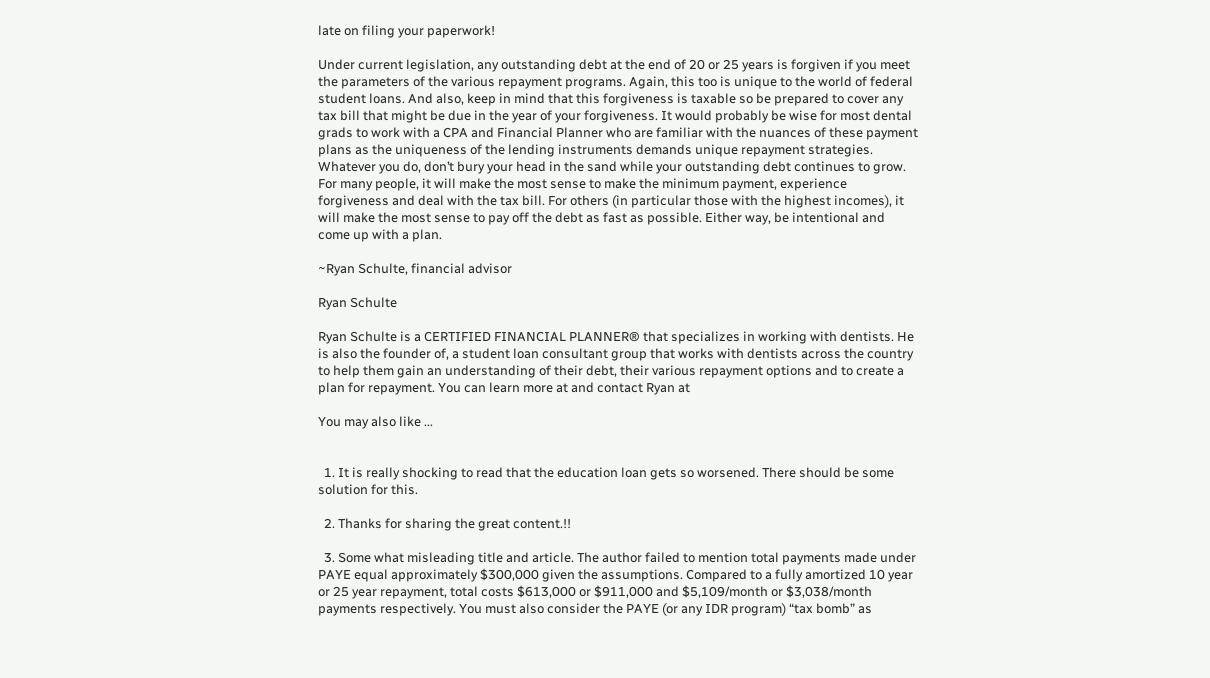late on filing your paperwork!

Under current legislation, any outstanding debt at the end of 20 or 25 years is forgiven if you meet the parameters of the various repayment programs. Again, this too is unique to the world of federal student loans. And also, keep in mind that this forgiveness is taxable so be prepared to cover any tax bill that might be due in the year of your forgiveness. It would probably be wise for most dental grads to work with a CPA and Financial Planner who are familiar with the nuances of these payment plans as the uniqueness of the lending instruments demands unique repayment strategies. Whatever you do, don’t bury your head in the sand while your outstanding debt continues to grow. For many people, it will make the most sense to make the minimum payment, experience forgiveness and deal with the tax bill. For others (in particular those with the highest incomes), it will make the most sense to pay off the debt as fast as possible. Either way, be intentional and come up with a plan.

~Ryan Schulte, financial advisor

Ryan Schulte

Ryan Schulte is a CERTIFIED FINANCIAL PLANNER® that specializes in working with dentists. He is also the founder of, a student loan consultant group that works with dentists across the country to help them gain an understanding of their debt, their various repayment options and to create a plan for repayment. You can learn more at and contact Ryan at

You may also like ...


  1. It is really shocking to read that the education loan gets so worsened. There should be some solution for this.

  2. Thanks for sharing the great content.!!

  3. Some what misleading title and article. The author failed to mention total payments made under PAYE equal approximately $300,000 given the assumptions. Compared to a fully amortized 10 year or 25 year repayment, total costs $613,000 or $911,000 and $5,109/month or $3,038/month payments respectively. You must also consider the PAYE (or any IDR program) “tax bomb” as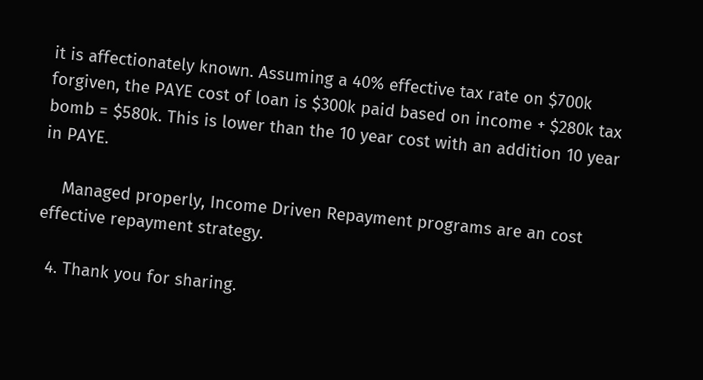it is affectionately known. Assuming a 40% effective tax rate on $700k forgiven, the PAYE cost of loan is $300k paid based on income + $280k tax bomb = $580k. This is lower than the 10 year cost with an addition 10 year in PAYE.

    Managed properly, Income Driven Repayment programs are an cost effective repayment strategy.

  4. Thank you for sharing.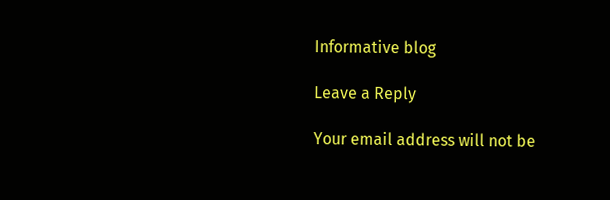Informative blog

Leave a Reply

Your email address will not be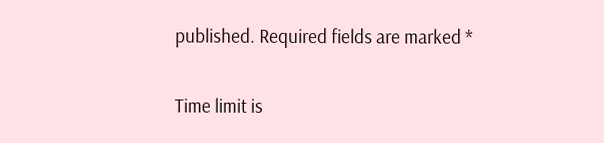published. Required fields are marked *

Time limit is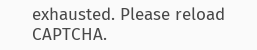exhausted. Please reload CAPTCHA.